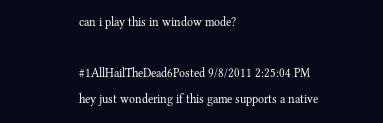can i play this in window mode?

#1AllHailTheDead6Posted 9/8/2011 2:25:04 PM
hey just wondering if this game supports a native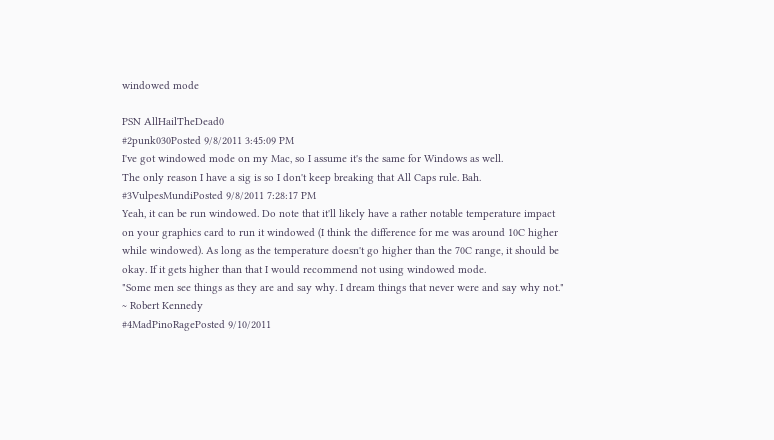windowed mode

PSN AllHailTheDead0
#2punk030Posted 9/8/2011 3:45:09 PM
I've got windowed mode on my Mac, so I assume it's the same for Windows as well.
The only reason I have a sig is so I don't keep breaking that All Caps rule. Bah.
#3VulpesMundiPosted 9/8/2011 7:28:17 PM
Yeah, it can be run windowed. Do note that it'll likely have a rather notable temperature impact on your graphics card to run it windowed (I think the difference for me was around 10C higher while windowed). As long as the temperature doesn't go higher than the 70C range, it should be okay. If it gets higher than that I would recommend not using windowed mode.
"Some men see things as they are and say why. I dream things that never were and say why not."
~ Robert Kennedy
#4MadPinoRagePosted 9/10/2011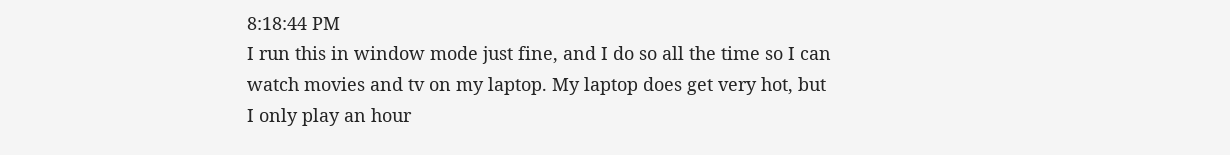8:18:44 PM
I run this in window mode just fine, and I do so all the time so I can watch movies and tv on my laptop. My laptop does get very hot, but I only play an hour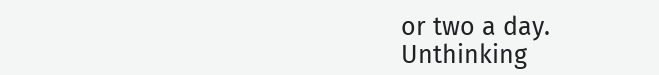or two a day.
Unthinking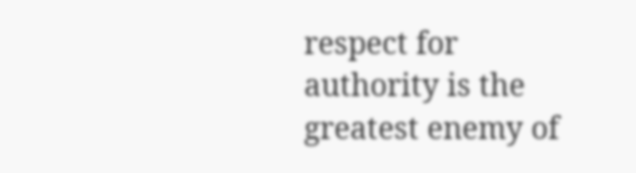respect for authority is the greatest enemy of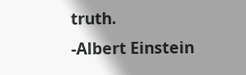truth.
-Albert Einstein